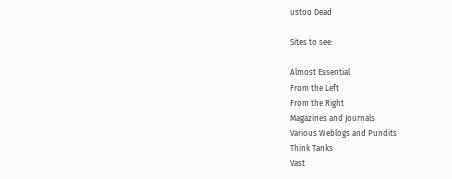ustoo Dead

Sites to see:

Almost Essential
From the Left
From the Right
Magazines and Journals
Various Weblogs and Pundits
Think Tanks
Vast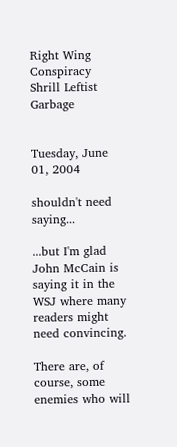Right Wing Conspiracy
Shrill Leftist Garbage


Tuesday, June 01, 2004

shouldn't need saying...

...but I'm glad John McCain is saying it in the WSJ where many readers might need convincing.

There are, of course, some enemies who will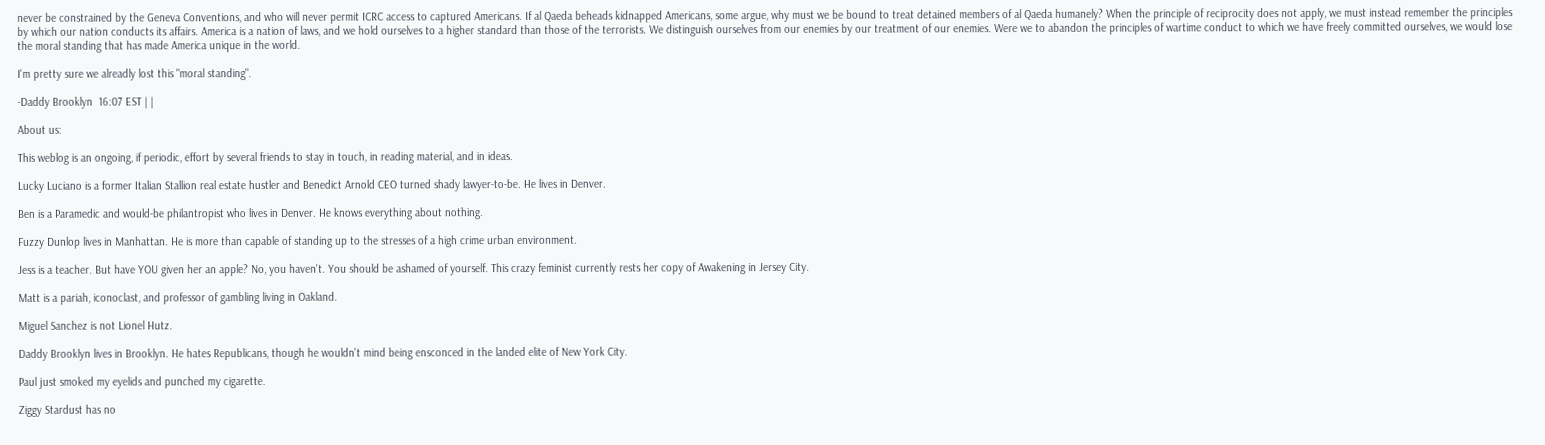never be constrained by the Geneva Conventions, and who will never permit ICRC access to captured Americans. If al Qaeda beheads kidnapped Americans, some argue, why must we be bound to treat detained members of al Qaeda humanely? When the principle of reciprocity does not apply, we must instead remember the principles by which our nation conducts its affairs. America is a nation of laws, and we hold ourselves to a higher standard than those of the terrorists. We distinguish ourselves from our enemies by our treatment of our enemies. Were we to abandon the principles of wartime conduct to which we have freely committed ourselves, we would lose the moral standing that has made America unique in the world.

I'm pretty sure we alreadly lost this "moral standing".

-Daddy Brooklyn  16:07 EST | |

About us:

This weblog is an ongoing, if periodic, effort by several friends to stay in touch, in reading material, and in ideas.

Lucky Luciano is a former Italian Stallion real estate hustler and Benedict Arnold CEO turned shady lawyer-to-be. He lives in Denver.

Ben is a Paramedic and would-be philantropist who lives in Denver. He knows everything about nothing.

Fuzzy Dunlop lives in Manhattan. He is more than capable of standing up to the stresses of a high crime urban environment.

Jess is a teacher. But have YOU given her an apple? No, you haven't. You should be ashamed of yourself. This crazy feminist currently rests her copy of Awakening in Jersey City.

Matt is a pariah, iconoclast, and professor of gambling living in Oakland.

Miguel Sanchez is not Lionel Hutz.

Daddy Brooklyn lives in Brooklyn. He hates Republicans, though he wouldn't mind being ensconced in the landed elite of New York City.

Paul just smoked my eyelids and punched my cigarette.

Ziggy Stardust has no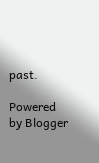past.

Powered by Blogger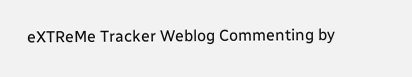eXTReMe Tracker Weblog Commenting by